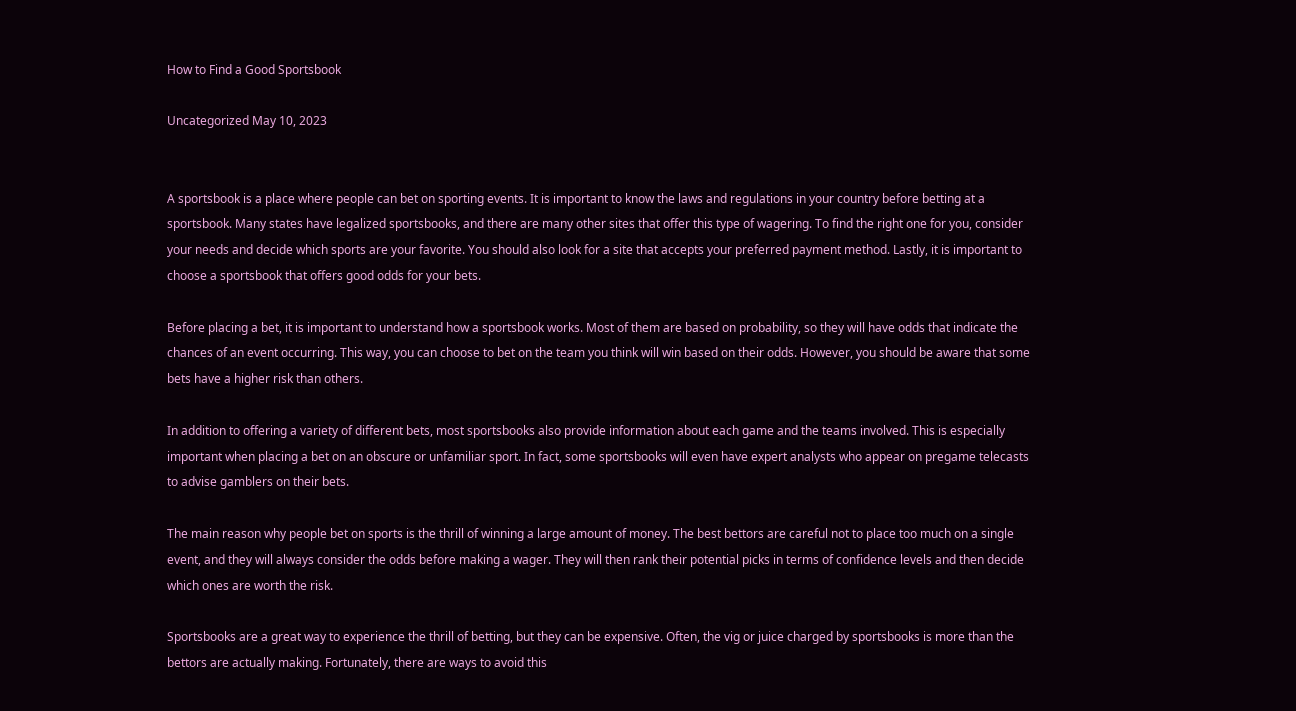How to Find a Good Sportsbook

Uncategorized May 10, 2023


A sportsbook is a place where people can bet on sporting events. It is important to know the laws and regulations in your country before betting at a sportsbook. Many states have legalized sportsbooks, and there are many other sites that offer this type of wagering. To find the right one for you, consider your needs and decide which sports are your favorite. You should also look for a site that accepts your preferred payment method. Lastly, it is important to choose a sportsbook that offers good odds for your bets.

Before placing a bet, it is important to understand how a sportsbook works. Most of them are based on probability, so they will have odds that indicate the chances of an event occurring. This way, you can choose to bet on the team you think will win based on their odds. However, you should be aware that some bets have a higher risk than others.

In addition to offering a variety of different bets, most sportsbooks also provide information about each game and the teams involved. This is especially important when placing a bet on an obscure or unfamiliar sport. In fact, some sportsbooks will even have expert analysts who appear on pregame telecasts to advise gamblers on their bets.

The main reason why people bet on sports is the thrill of winning a large amount of money. The best bettors are careful not to place too much on a single event, and they will always consider the odds before making a wager. They will then rank their potential picks in terms of confidence levels and then decide which ones are worth the risk.

Sportsbooks are a great way to experience the thrill of betting, but they can be expensive. Often, the vig or juice charged by sportsbooks is more than the bettors are actually making. Fortunately, there are ways to avoid this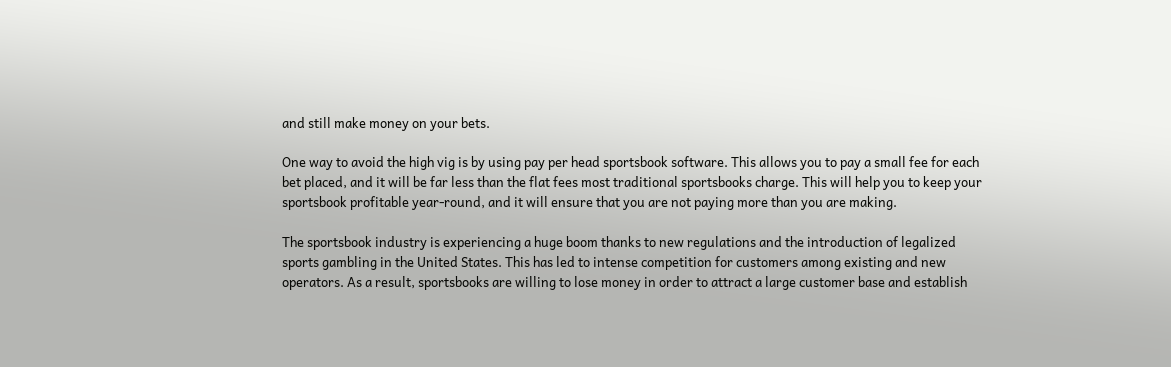and still make money on your bets.

One way to avoid the high vig is by using pay per head sportsbook software. This allows you to pay a small fee for each bet placed, and it will be far less than the flat fees most traditional sportsbooks charge. This will help you to keep your sportsbook profitable year-round, and it will ensure that you are not paying more than you are making.

The sportsbook industry is experiencing a huge boom thanks to new regulations and the introduction of legalized sports gambling in the United States. This has led to intense competition for customers among existing and new operators. As a result, sportsbooks are willing to lose money in order to attract a large customer base and establish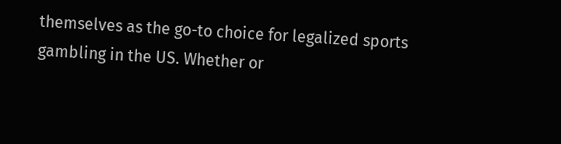themselves as the go-to choice for legalized sports gambling in the US. Whether or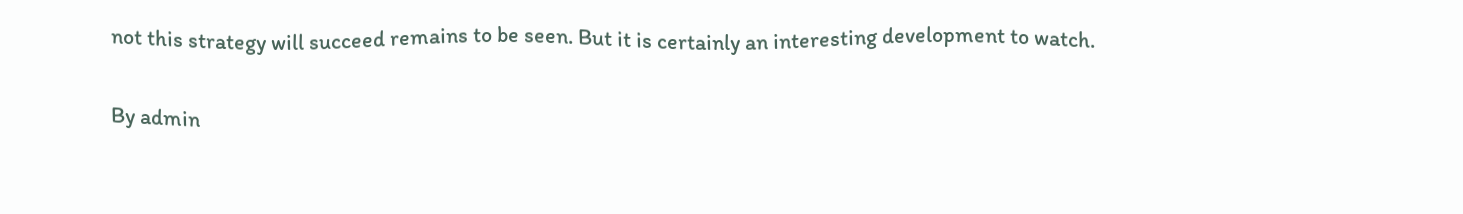not this strategy will succeed remains to be seen. But it is certainly an interesting development to watch.

By admin